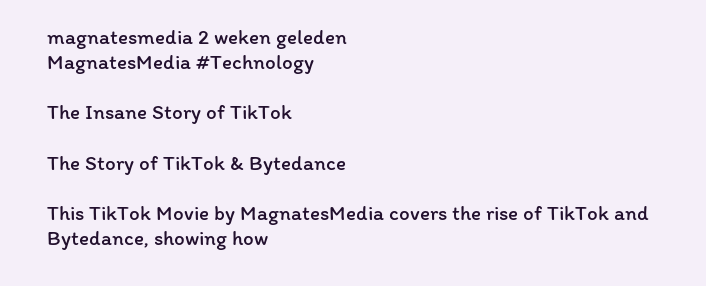magnatesmedia 2 weken geleden
MagnatesMedia #Technology

The Insane Story of TikTok

The Story of TikTok & Bytedance

This TikTok Movie by MagnatesMedia covers the rise of TikTok and Bytedance, showing how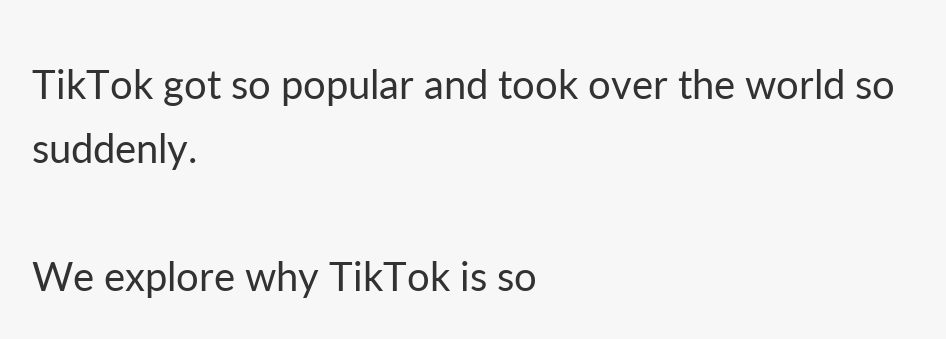TikTok got so popular and took over the world so suddenly.

We explore why TikTok is so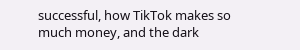successful, how TikTok makes so much money, and the dark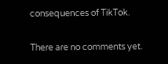consequences of TikTok.

There are no comments yet.